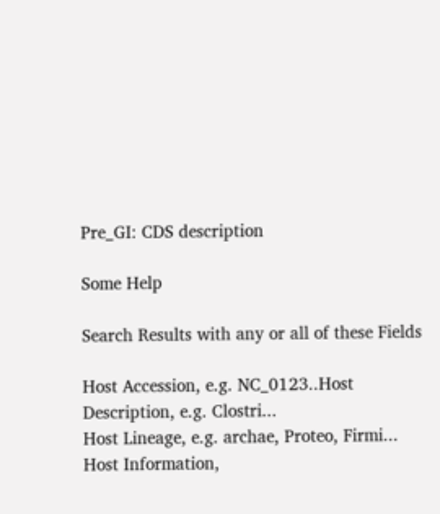Pre_GI: CDS description

Some Help

Search Results with any or all of these Fields

Host Accession, e.g. NC_0123..Host Description, e.g. Clostri...
Host Lineage, e.g. archae, Proteo, Firmi...
Host Information,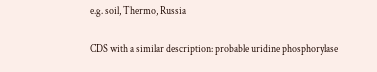e.g. soil, Thermo, Russia

CDS with a similar description: probable uridine phosphorylase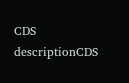CDS descriptionCDS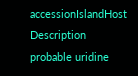accessionIslandHost Description
probable uridine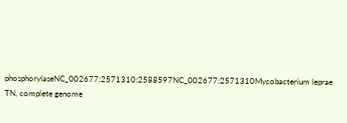phosphorylaseNC_002677:2571310:2588597NC_002677:2571310Mycobacterium leprae TN, complete genome